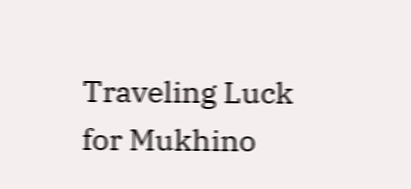Traveling Luck for Mukhino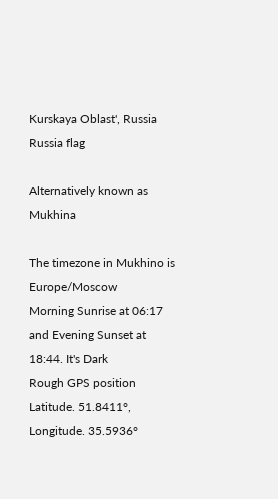Kurskaya Oblast', Russia Russia flag

Alternatively known as Mukhina

The timezone in Mukhino is Europe/Moscow
Morning Sunrise at 06:17 and Evening Sunset at 18:44. It's Dark
Rough GPS position Latitude. 51.8411°, Longitude. 35.5936°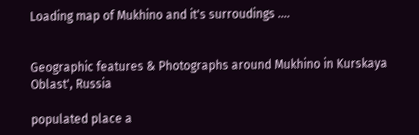Loading map of Mukhino and it's surroudings ....


Geographic features & Photographs around Mukhino in Kurskaya Oblast', Russia

populated place a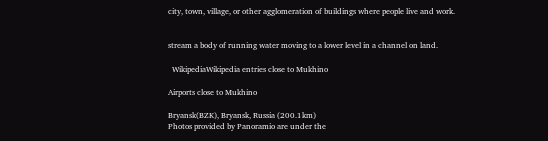city, town, village, or other agglomeration of buildings where people live and work.


stream a body of running water moving to a lower level in a channel on land.

  WikipediaWikipedia entries close to Mukhino

Airports close to Mukhino

Bryansk(BZK), Bryansk, Russia (200.1km)
Photos provided by Panoramio are under the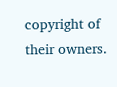copyright of their owners.